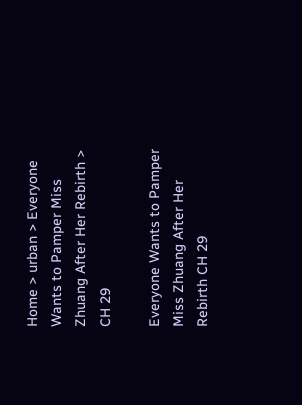Home > urban > Everyone Wants to Pamper Miss Zhuang After Her Rebirth > CH 29

Everyone Wants to Pamper Miss Zhuang After Her Rebirth CH 29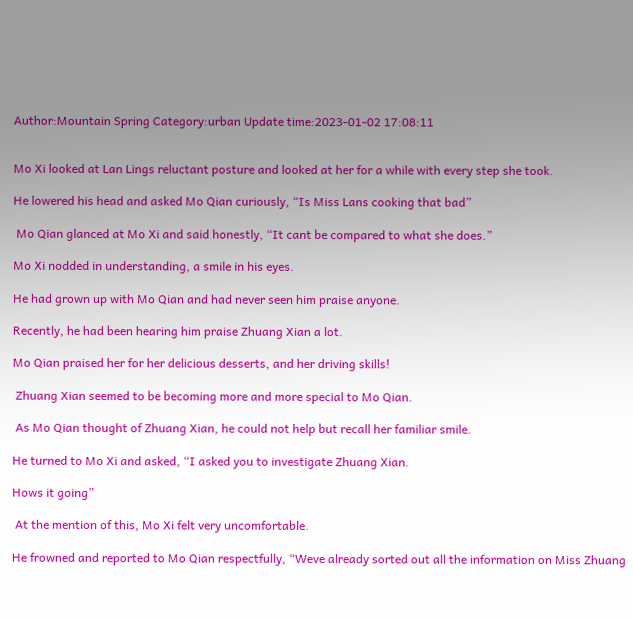Author:Mountain Spring Category:urban Update time:2023-01-02 17:08:11


Mo Xi looked at Lan Lings reluctant posture and looked at her for a while with every step she took.

He lowered his head and asked Mo Qian curiously, “Is Miss Lans cooking that bad”

 Mo Qian glanced at Mo Xi and said honestly, “It cant be compared to what she does.”

Mo Xi nodded in understanding, a smile in his eyes.

He had grown up with Mo Qian and had never seen him praise anyone.

Recently, he had been hearing him praise Zhuang Xian a lot.

Mo Qian praised her for her delicious desserts, and her driving skills!

 Zhuang Xian seemed to be becoming more and more special to Mo Qian.

 As Mo Qian thought of Zhuang Xian, he could not help but recall her familiar smile.

He turned to Mo Xi and asked, “I asked you to investigate Zhuang Xian.

Hows it going”

 At the mention of this, Mo Xi felt very uncomfortable.

He frowned and reported to Mo Qian respectfully, “Weve already sorted out all the information on Miss Zhuang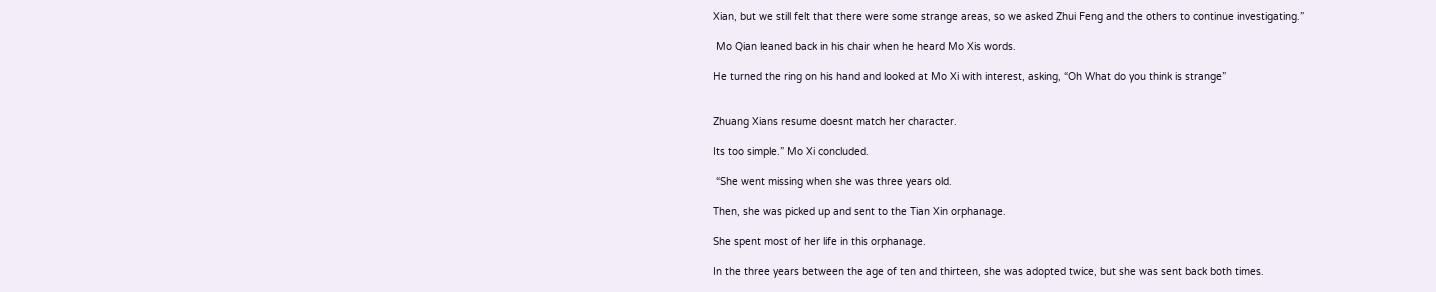Xian, but we still felt that there were some strange areas, so we asked Zhui Feng and the others to continue investigating.”

 Mo Qian leaned back in his chair when he heard Mo Xis words.

He turned the ring on his hand and looked at Mo Xi with interest, asking, “Oh What do you think is strange”


Zhuang Xians resume doesnt match her character.

Its too simple.” Mo Xi concluded.

 “She went missing when she was three years old.

Then, she was picked up and sent to the Tian Xin orphanage.

She spent most of her life in this orphanage.

In the three years between the age of ten and thirteen, she was adopted twice, but she was sent back both times.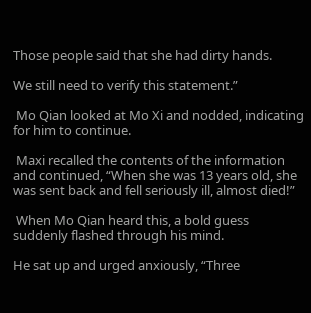Those people said that she had dirty hands.

We still need to verify this statement.”

 Mo Qian looked at Mo Xi and nodded, indicating for him to continue.

 Maxi recalled the contents of the information and continued, “When she was 13 years old, she was sent back and fell seriously ill, almost died!”

 When Mo Qian heard this, a bold guess suddenly flashed through his mind.

He sat up and urged anxiously, “Three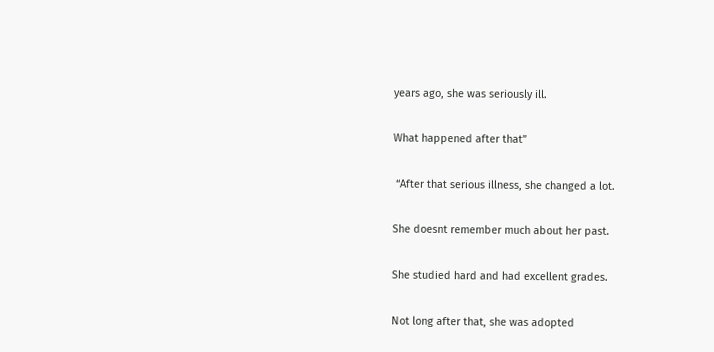years ago, she was seriously ill.

What happened after that”

 “After that serious illness, she changed a lot.

She doesnt remember much about her past.

She studied hard and had excellent grades.

Not long after that, she was adopted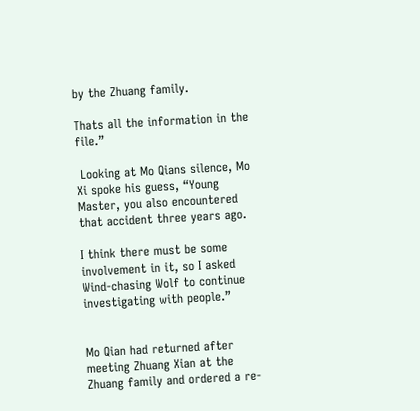by the Zhuang family.

Thats all the information in the file.”

 Looking at Mo Qians silence, Mo Xi spoke his guess, “Young Master, you also encountered that accident three years ago.

I think there must be some involvement in it, so I asked Wind-chasing Wolf to continue investigating with people.”


Mo Qian had returned after meeting Zhuang Xian at the Zhuang family and ordered a re-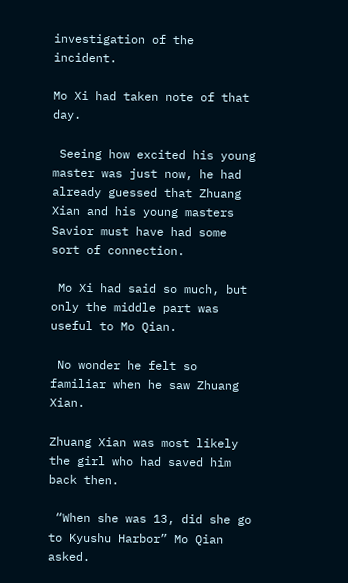investigation of the incident.

Mo Xi had taken note of that day.

 Seeing how excited his young master was just now, he had already guessed that Zhuang Xian and his young masters Savior must have had some sort of connection.

 Mo Xi had said so much, but only the middle part was useful to Mo Qian.

 No wonder he felt so familiar when he saw Zhuang Xian.

Zhuang Xian was most likely the girl who had saved him back then.

 “When she was 13, did she go to Kyushu Harbor” Mo Qian asked.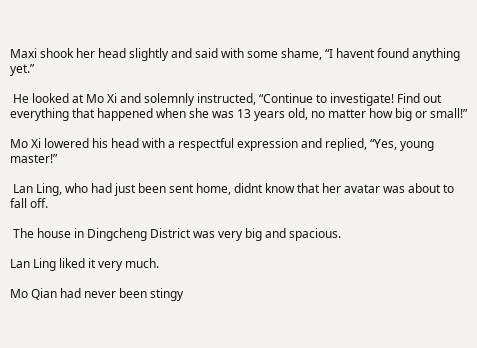Maxi shook her head slightly and said with some shame, “I havent found anything yet.”

 He looked at Mo Xi and solemnly instructed, “Continue to investigate! Find out everything that happened when she was 13 years old, no matter how big or small!”

Mo Xi lowered his head with a respectful expression and replied, “Yes, young master!”

 Lan Ling, who had just been sent home, didnt know that her avatar was about to fall off.

 The house in Dingcheng District was very big and spacious.

Lan Ling liked it very much.

Mo Qian had never been stingy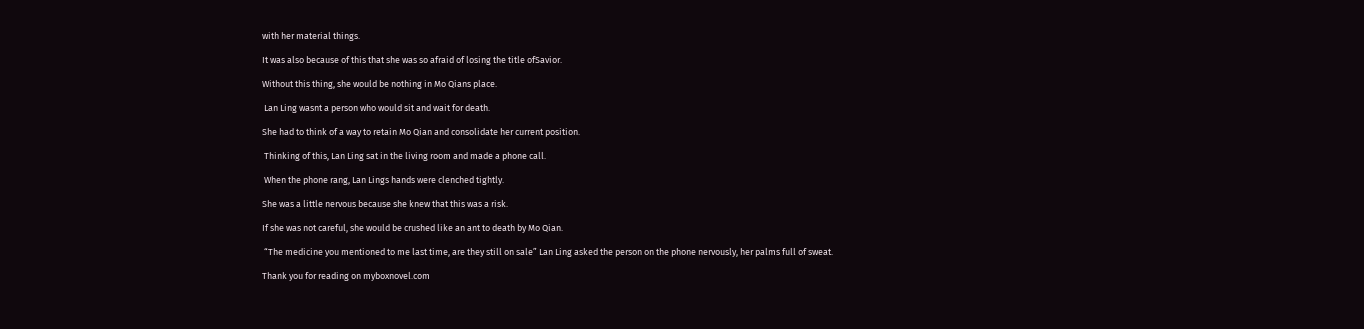with her material things.

It was also because of this that she was so afraid of losing the title ofSavior.

Without this thing, she would be nothing in Mo Qians place.

 Lan Ling wasnt a person who would sit and wait for death.

She had to think of a way to retain Mo Qian and consolidate her current position.

 Thinking of this, Lan Ling sat in the living room and made a phone call.

 When the phone rang, Lan Lings hands were clenched tightly.

She was a little nervous because she knew that this was a risk.

If she was not careful, she would be crushed like an ant to death by Mo Qian.

 “The medicine you mentioned to me last time, are they still on sale” Lan Ling asked the person on the phone nervously, her palms full of sweat.

Thank you for reading on myboxnovel.com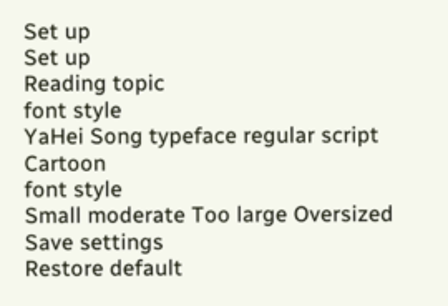Set up
Set up
Reading topic
font style
YaHei Song typeface regular script Cartoon
font style
Small moderate Too large Oversized
Save settings
Restore default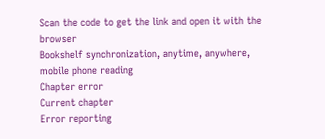Scan the code to get the link and open it with the browser
Bookshelf synchronization, anytime, anywhere, mobile phone reading
Chapter error
Current chapter
Error reporting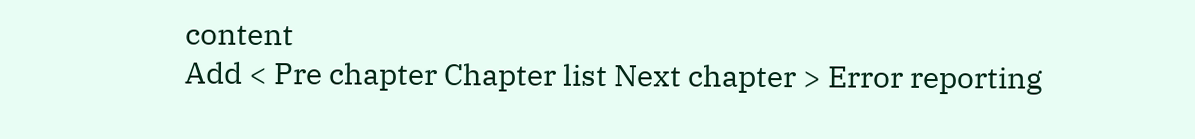content
Add < Pre chapter Chapter list Next chapter > Error reporting